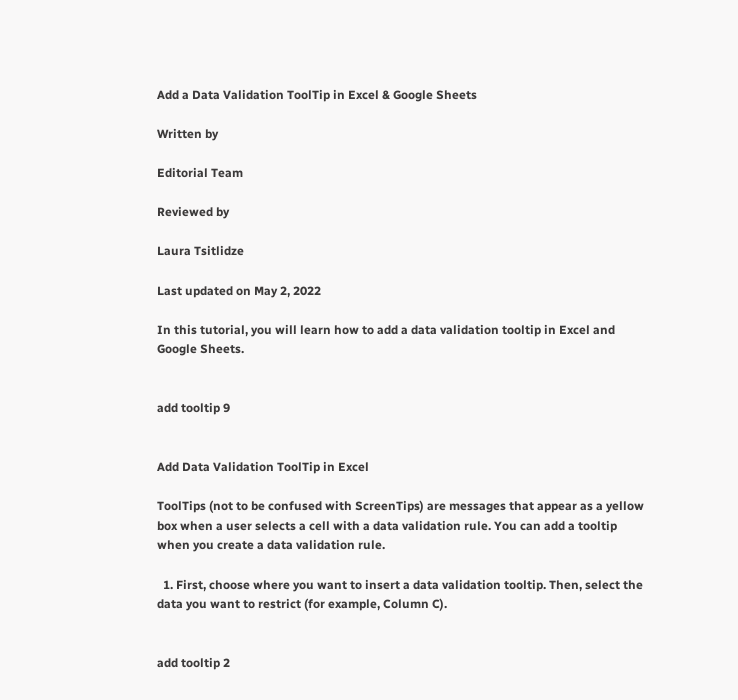Add a Data Validation ToolTip in Excel & Google Sheets

Written by

Editorial Team

Reviewed by

Laura Tsitlidze

Last updated on May 2, 2022

In this tutorial, you will learn how to add a data validation tooltip in Excel and Google Sheets.


add tooltip 9


Add Data Validation ToolTip in Excel

ToolTips (not to be confused with ScreenTips) are messages that appear as a yellow box when a user selects a cell with a data validation rule. You can add a tooltip when you create a data validation rule.

  1. First, choose where you want to insert a data validation tooltip. Then, select the data you want to restrict (for example, Column C).


add tooltip 2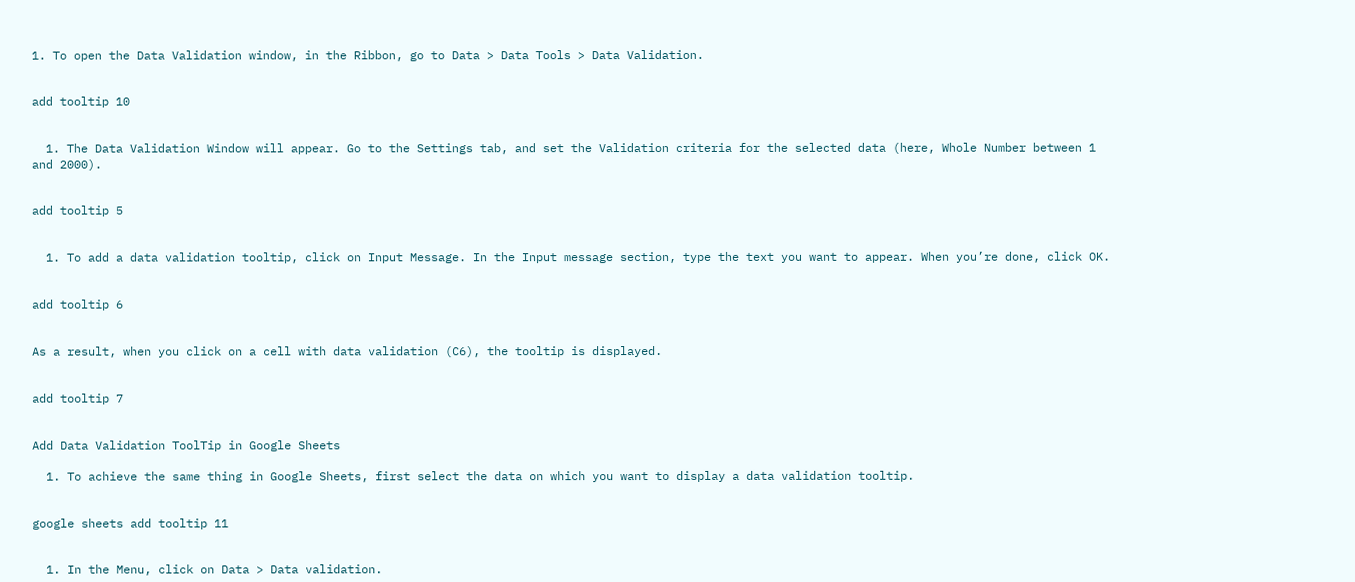1. To open the Data Validation window, in the Ribbon, go to Data > Data Tools > Data Validation.


add tooltip 10


  1. The Data Validation Window will appear. Go to the Settings tab, and set the Validation criteria for the selected data (here, Whole Number between 1 and 2000).


add tooltip 5


  1. To add a data validation tooltip, click on Input Message. In the Input message section, type the text you want to appear. When you’re done, click OK.


add tooltip 6


As a result, when you click on a cell with data validation (C6), the tooltip is displayed.


add tooltip 7


Add Data Validation ToolTip in Google Sheets

  1. To achieve the same thing in Google Sheets, first select the data on which you want to display a data validation tooltip.


google sheets add tooltip 11


  1. In the Menu, click on Data > Data validation.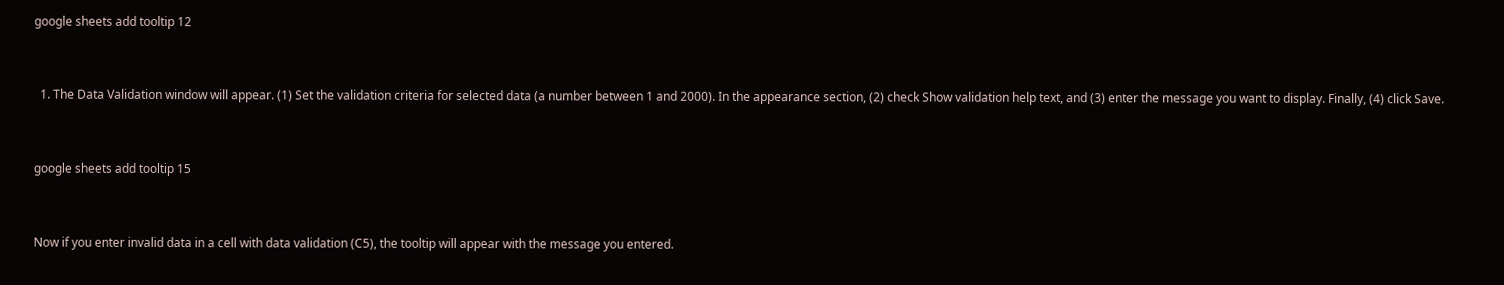google sheets add tooltip 12


  1. The Data Validation window will appear. (1) Set the validation criteria for selected data (a number between 1 and 2000). In the appearance section, (2) check Show validation help text, and (3) enter the message you want to display. Finally, (4) click Save.


google sheets add tooltip 15


Now if you enter invalid data in a cell with data validation (C5), the tooltip will appear with the message you entered.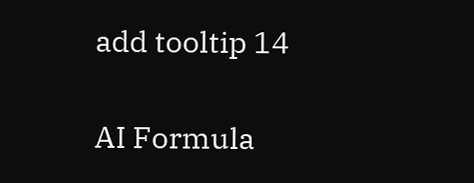add tooltip 14

AI Formula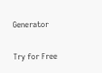Generator

Try for Free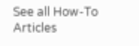See all How-To Articles